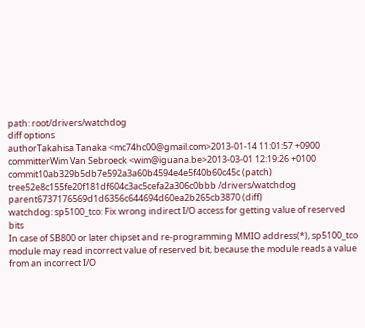path: root/drivers/watchdog
diff options
authorTakahisa Tanaka <mc74hc00@gmail.com>2013-01-14 11:01:57 +0900
committerWim Van Sebroeck <wim@iguana.be>2013-03-01 12:19:26 +0100
commit10ab329b5db7e592a3a60b4594e4e5f40b60c45c (patch)
tree52e8c155fe20f181df604c3ac5cefa2a306c0bbb /drivers/watchdog
parent6737176569d1d6356c644694d60ea2b265cb3870 (diff)
watchdog: sp5100_tco: Fix wrong indirect I/O access for getting value of reserved bits
In case of SB800 or later chipset and re-programming MMIO address(*), sp5100_tco module may read incorrect value of reserved bit, because the module reads a value from an incorrect I/O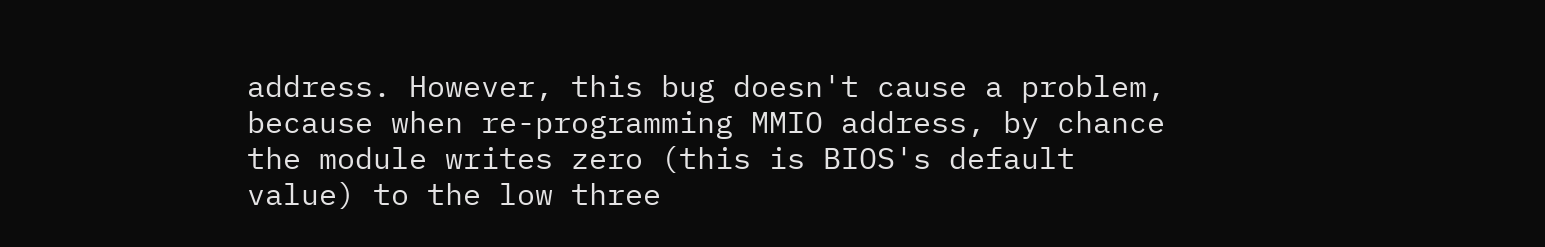address. However, this bug doesn't cause a problem, because when re-programming MMIO address, by chance the module writes zero (this is BIOS's default value) to the low three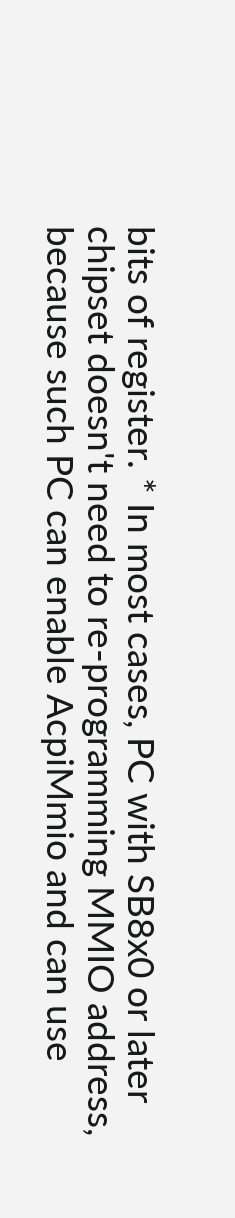bits of register. * In most cases, PC with SB8x0 or later chipset doesn't need to re-programming MMIO address, because such PC can enable AcpiMmio and can use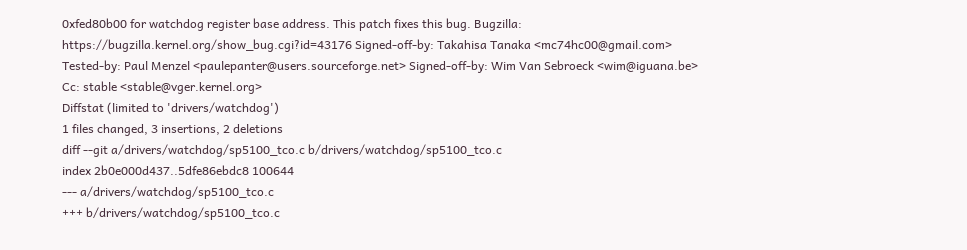0xfed80b00 for watchdog register base address. This patch fixes this bug. Bugzilla: https://bugzilla.kernel.org/show_bug.cgi?id=43176 Signed-off-by: Takahisa Tanaka <mc74hc00@gmail.com> Tested-by: Paul Menzel <paulepanter@users.sourceforge.net> Signed-off-by: Wim Van Sebroeck <wim@iguana.be> Cc: stable <stable@vger.kernel.org>
Diffstat (limited to 'drivers/watchdog')
1 files changed, 3 insertions, 2 deletions
diff --git a/drivers/watchdog/sp5100_tco.c b/drivers/watchdog/sp5100_tco.c
index 2b0e000d437..5dfe86ebdc8 100644
--- a/drivers/watchdog/sp5100_tco.c
+++ b/drivers/watchdog/sp5100_tco.c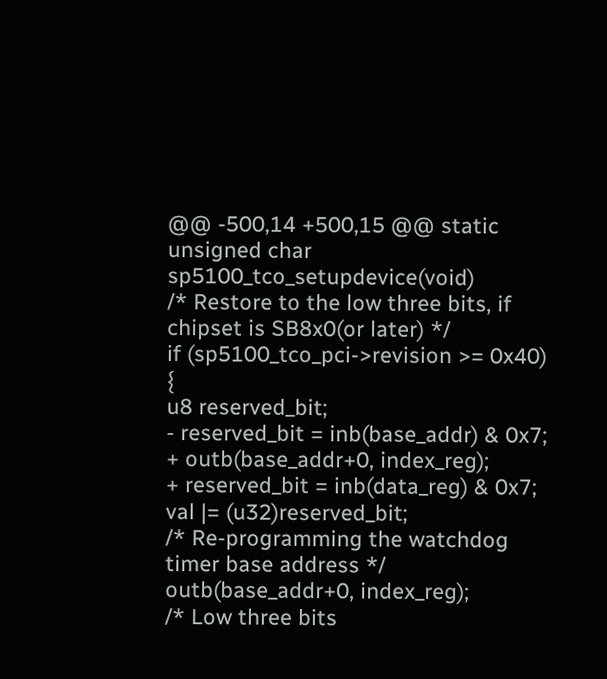@@ -500,14 +500,15 @@ static unsigned char sp5100_tco_setupdevice(void)
/* Restore to the low three bits, if chipset is SB8x0(or later) */
if (sp5100_tco_pci->revision >= 0x40) {
u8 reserved_bit;
- reserved_bit = inb(base_addr) & 0x7;
+ outb(base_addr+0, index_reg);
+ reserved_bit = inb(data_reg) & 0x7;
val |= (u32)reserved_bit;
/* Re-programming the watchdog timer base address */
outb(base_addr+0, index_reg);
/* Low three bits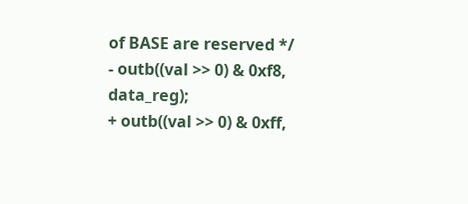of BASE are reserved */
- outb((val >> 0) & 0xf8, data_reg);
+ outb((val >> 0) & 0xff,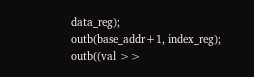data_reg);
outb(base_addr+1, index_reg);
outb((val >>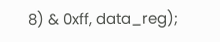8) & 0xff, data_reg);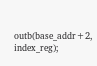outb(base_addr+2, index_reg);